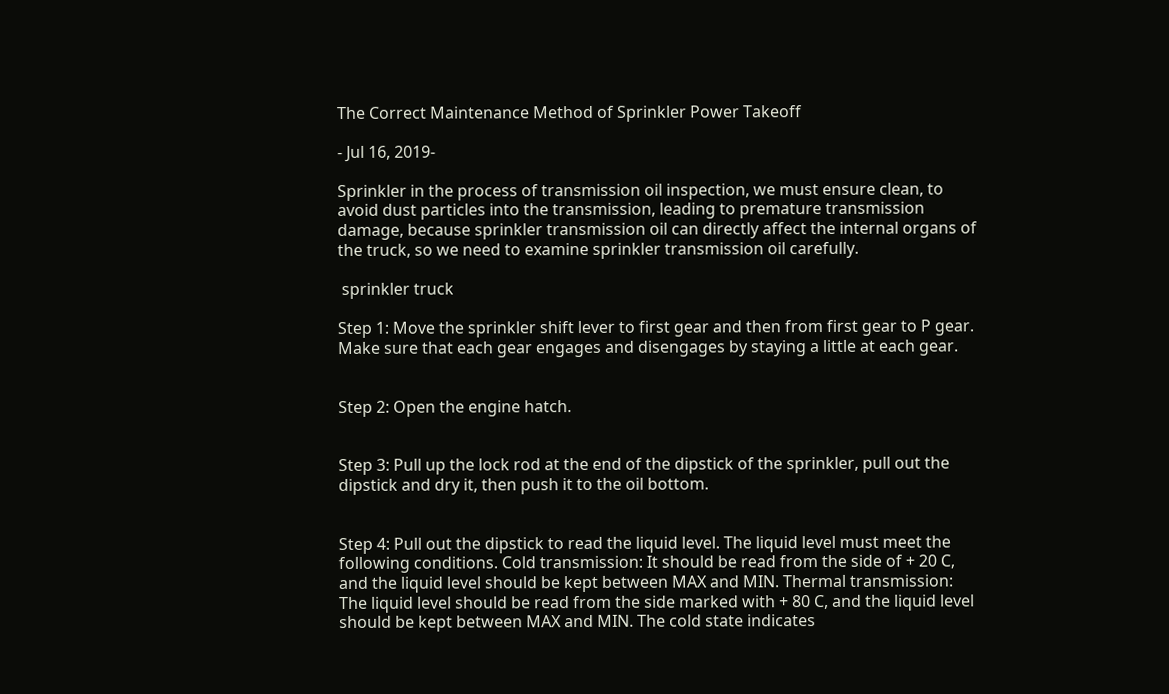The Correct Maintenance Method of Sprinkler Power Takeoff

- Jul 16, 2019-

Sprinkler in the process of transmission oil inspection, we must ensure clean, to avoid dust particles into the transmission, leading to premature transmission damage, because sprinkler transmission oil can directly affect the internal organs of the truck, so we need to examine sprinkler transmission oil carefully.

 sprinkler truck

Step 1: Move the sprinkler shift lever to first gear and then from first gear to P gear. Make sure that each gear engages and disengages by staying a little at each gear.


Step 2: Open the engine hatch.


Step 3: Pull up the lock rod at the end of the dipstick of the sprinkler, pull out the dipstick and dry it, then push it to the oil bottom.


Step 4: Pull out the dipstick to read the liquid level. The liquid level must meet the following conditions. Cold transmission: It should be read from the side of + 20 C, and the liquid level should be kept between MAX and MIN. Thermal transmission: The liquid level should be read from the side marked with + 80 C, and the liquid level should be kept between MAX and MIN. The cold state indicates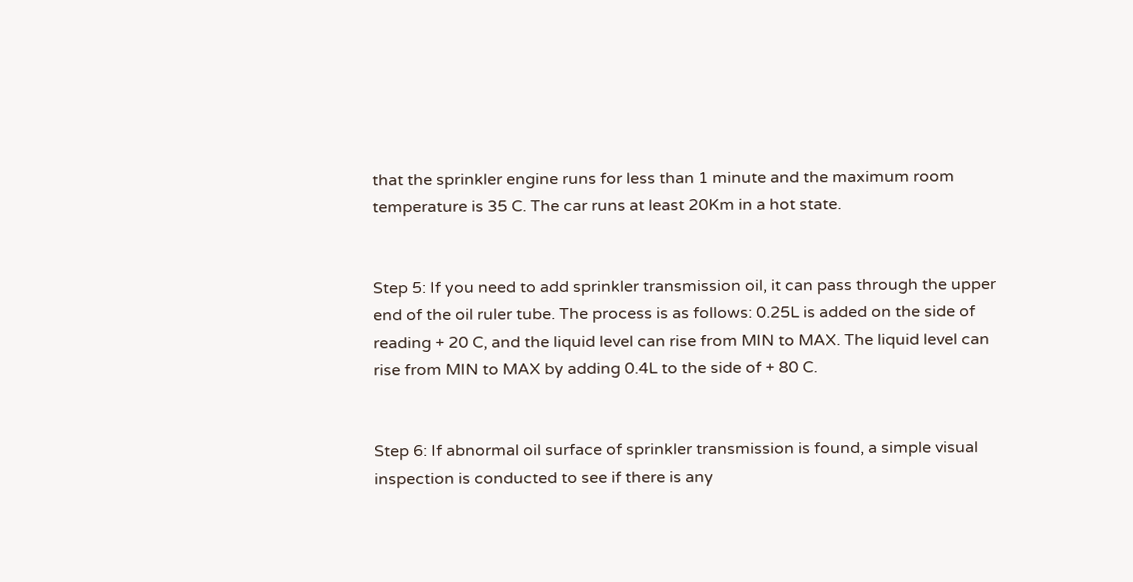that the sprinkler engine runs for less than 1 minute and the maximum room temperature is 35 C. The car runs at least 20Km in a hot state.


Step 5: If you need to add sprinkler transmission oil, it can pass through the upper end of the oil ruler tube. The process is as follows: 0.25L is added on the side of reading + 20 C, and the liquid level can rise from MIN to MAX. The liquid level can rise from MIN to MAX by adding 0.4L to the side of + 80 C.


Step 6: If abnormal oil surface of sprinkler transmission is found, a simple visual inspection is conducted to see if there is any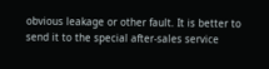obvious leakage or other fault. It is better to send it to the special after-sales service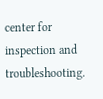center for inspection and troubleshooting.